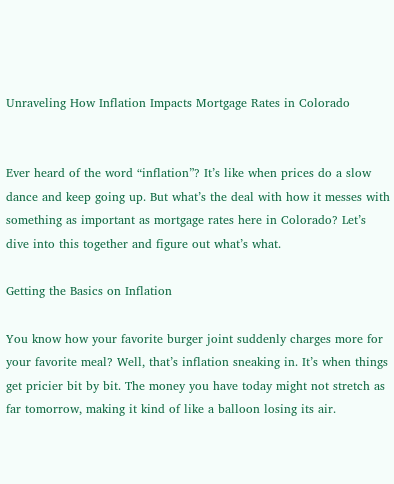Unraveling How Inflation Impacts Mortgage Rates in Colorado


Ever heard of the word “inflation”? It’s like when prices do a slow dance and keep going up. But what’s the deal with how it messes with something as important as mortgage rates here in Colorado? Let’s dive into this together and figure out what’s what.

Getting the Basics on Inflation

You know how your favorite burger joint suddenly charges more for your favorite meal? Well, that’s inflation sneaking in. It’s when things get pricier bit by bit. The money you have today might not stretch as far tomorrow, making it kind of like a balloon losing its air.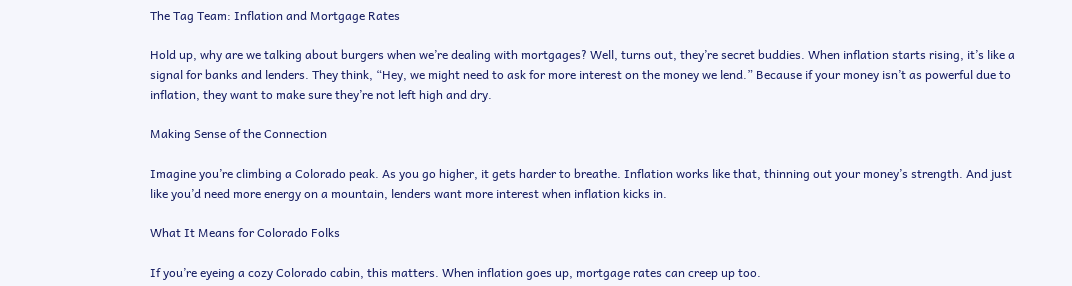The Tag Team: Inflation and Mortgage Rates

Hold up, why are we talking about burgers when we’re dealing with mortgages? Well, turns out, they’re secret buddies. When inflation starts rising, it’s like a signal for banks and lenders. They think, “Hey, we might need to ask for more interest on the money we lend.” Because if your money isn’t as powerful due to inflation, they want to make sure they’re not left high and dry.

Making Sense of the Connection

Imagine you’re climbing a Colorado peak. As you go higher, it gets harder to breathe. Inflation works like that, thinning out your money’s strength. And just like you’d need more energy on a mountain, lenders want more interest when inflation kicks in.

What It Means for Colorado Folks

If you’re eyeing a cozy Colorado cabin, this matters. When inflation goes up, mortgage rates can creep up too.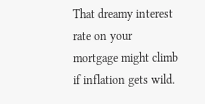That dreamy interest rate on your mortgage might climb if inflation gets wild.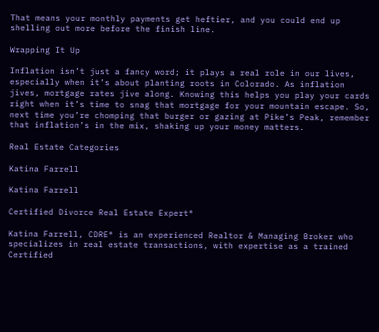That means your monthly payments get heftier, and you could end up shelling out more before the finish line.

Wrapping It Up

Inflation isn’t just a fancy word; it plays a real role in our lives, especially when it’s about planting roots in Colorado. As inflation jives, mortgage rates jive along. Knowing this helps you play your cards right when it’s time to snag that mortgage for your mountain escape. So, next time you’re chomping that burger or gazing at Pike’s Peak, remember that inflation’s in the mix, shaking up your money matters.

Real Estate Categories

Katina Farrell

Katina Farrell

Certified Divorce Real Estate Expert®

Katina Farrell, CDRE® is an experienced Realtor & Managing Broker who specializes in real estate transactions, with expertise as a trained Certified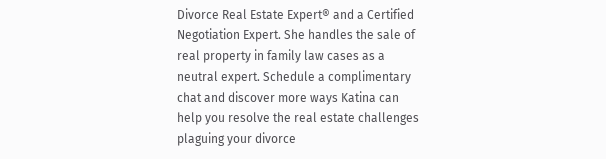Divorce Real Estate Expert® and a Certified Negotiation Expert. She handles the sale of real property in family law cases as a neutral expert. Schedule a complimentary chat and discover more ways Katina can help you resolve the real estate challenges plaguing your divorce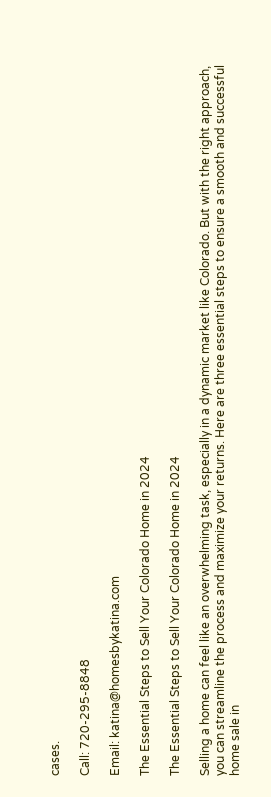cases.

Call: 720-295-8848

Email: katina@homesbykatina.com

The Essential Steps to Sell Your Colorado Home in 2024

The Essential Steps to Sell Your Colorado Home in 2024

Selling a home can feel like an overwhelming task, especially in a dynamic market like Colorado. But with the right approach, you can streamline the process and maximize your returns. Here are three essential steps to ensure a smooth and successful home sale in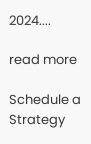2024....

read more

Schedule a Strategy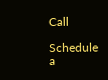Call

Schedule a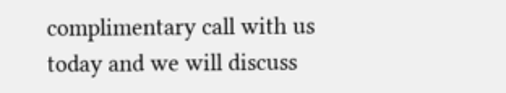complimentary call with us today and we will discuss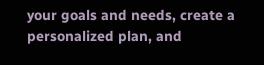your goals and needs, create a personalized plan, and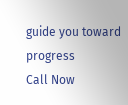guide you toward progress
Call Now